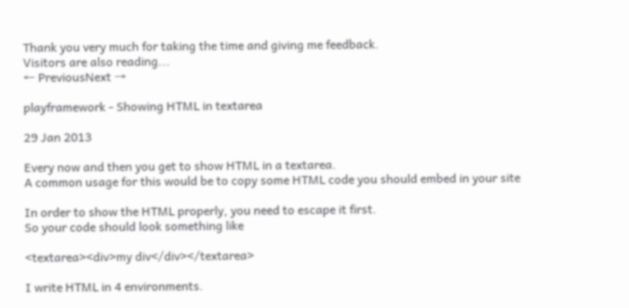Thank you very much for taking the time and giving me feedback.
Visitors are also reading...
← PreviousNext →

playframework - Showing HTML in textarea

29 Jan 2013

Every now and then you get to show HTML in a textarea.
A common usage for this would be to copy some HTML code you should embed in your site

In order to show the HTML properly, you need to escape it first.
So your code should look something like

<textarea><div>my div</div></textarea>

I write HTML in 4 environments.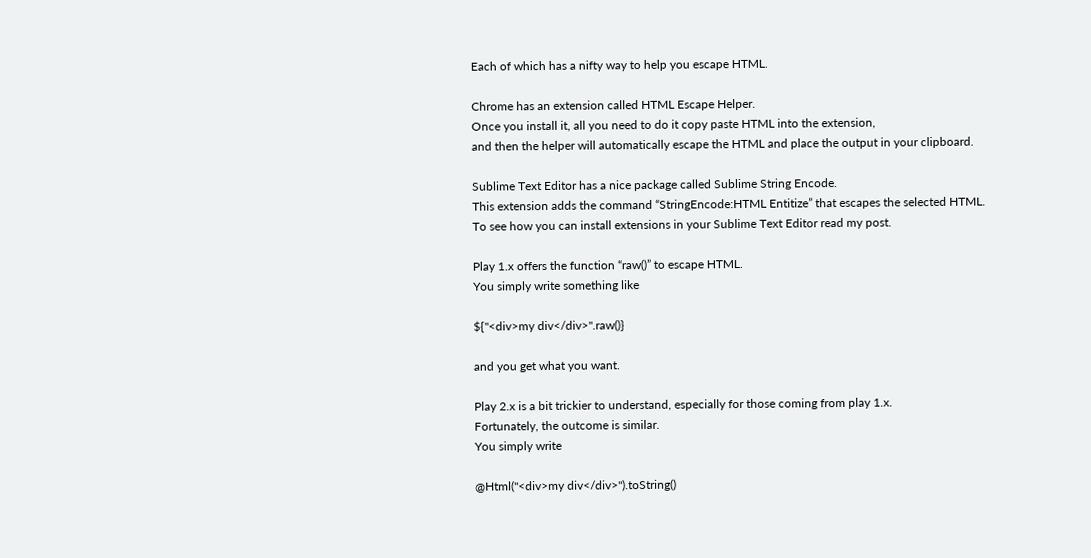Each of which has a nifty way to help you escape HTML.

Chrome has an extension called HTML Escape Helper.
Once you install it, all you need to do it copy paste HTML into the extension,
and then the helper will automatically escape the HTML and place the output in your clipboard.

Sublime Text Editor has a nice package called Sublime String Encode.
This extension adds the command “StringEncode:HTML Entitize” that escapes the selected HTML.
To see how you can install extensions in your Sublime Text Editor read my post.

Play 1.x offers the function “raw()” to escape HTML.
You simply write something like

${"<div>my div</div>".raw()}

and you get what you want.

Play 2.x is a bit trickier to understand, especially for those coming from play 1.x.
Fortunately, the outcome is similar.
You simply write

@Html("<div>my div</div>").toString()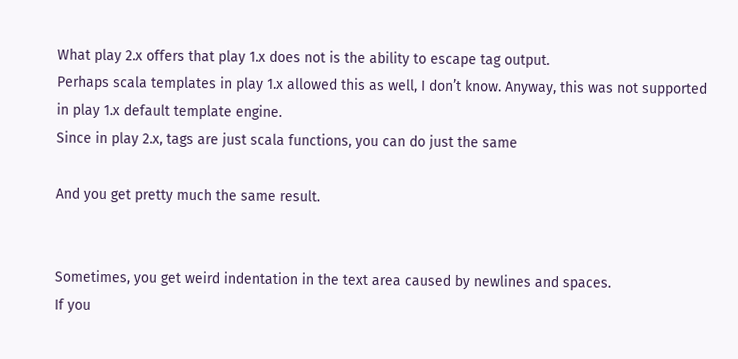What play 2.x offers that play 1.x does not is the ability to escape tag output.
Perhaps scala templates in play 1.x allowed this as well, I don’t know. Anyway, this was not supported in play 1.x default template engine.
Since in play 2.x, tags are just scala functions, you can do just the same

And you get pretty much the same result.


Sometimes, you get weird indentation in the text area caused by newlines and spaces.
If you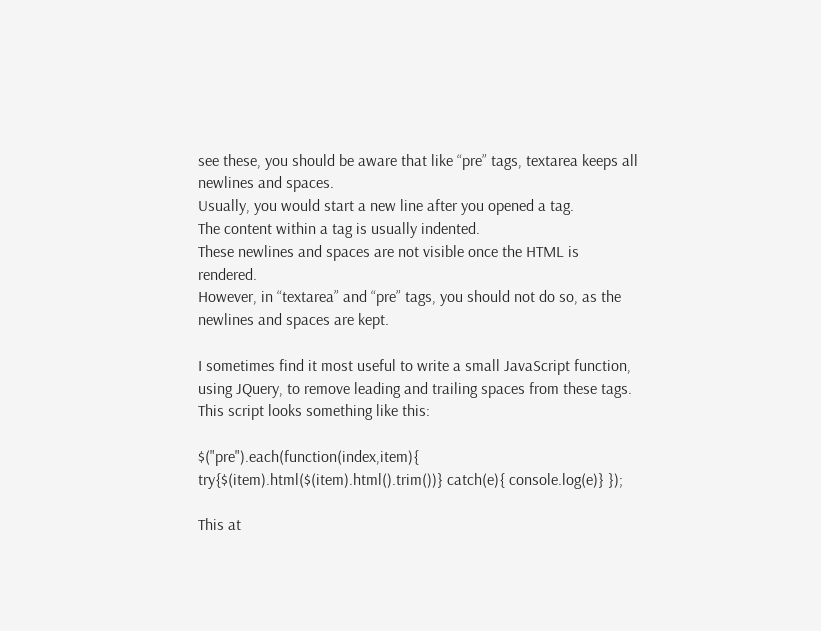see these, you should be aware that like “pre” tags, textarea keeps all newlines and spaces.
Usually, you would start a new line after you opened a tag.
The content within a tag is usually indented.
These newlines and spaces are not visible once the HTML is rendered.
However, in “textarea” and “pre” tags, you should not do so, as the newlines and spaces are kept.

I sometimes find it most useful to write a small JavaScript function,
using JQuery, to remove leading and trailing spaces from these tags.
This script looks something like this:

$("pre").each(function(index,item){ try{$(item).html($(item).html().trim())} catch(e){ console.log(e)} });

This at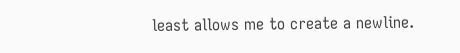least allows me to create a newline.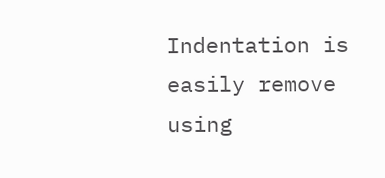Indentation is easily remove using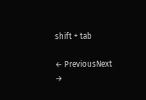shift + tab

← PreviousNext →